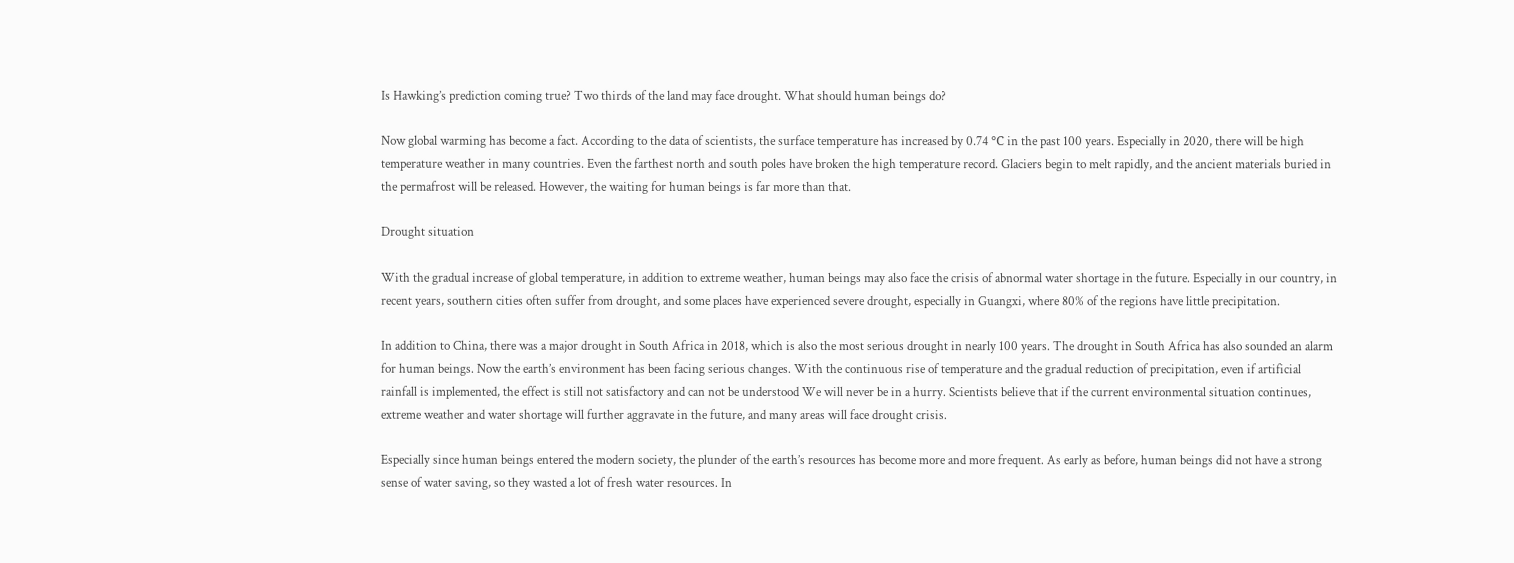Is Hawking’s prediction coming true? Two thirds of the land may face drought. What should human beings do?

Now global warming has become a fact. According to the data of scientists, the surface temperature has increased by 0.74 ℃ in the past 100 years. Especially in 2020, there will be high temperature weather in many countries. Even the farthest north and south poles have broken the high temperature record. Glaciers begin to melt rapidly, and the ancient materials buried in the permafrost will be released. However, the waiting for human beings is far more than that.

Drought situation

With the gradual increase of global temperature, in addition to extreme weather, human beings may also face the crisis of abnormal water shortage in the future. Especially in our country, in recent years, southern cities often suffer from drought, and some places have experienced severe drought, especially in Guangxi, where 80% of the regions have little precipitation.

In addition to China, there was a major drought in South Africa in 2018, which is also the most serious drought in nearly 100 years. The drought in South Africa has also sounded an alarm for human beings. Now the earth’s environment has been facing serious changes. With the continuous rise of temperature and the gradual reduction of precipitation, even if artificial rainfall is implemented, the effect is still not satisfactory and can not be understood We will never be in a hurry. Scientists believe that if the current environmental situation continues, extreme weather and water shortage will further aggravate in the future, and many areas will face drought crisis.

Especially since human beings entered the modern society, the plunder of the earth’s resources has become more and more frequent. As early as before, human beings did not have a strong sense of water saving, so they wasted a lot of fresh water resources. In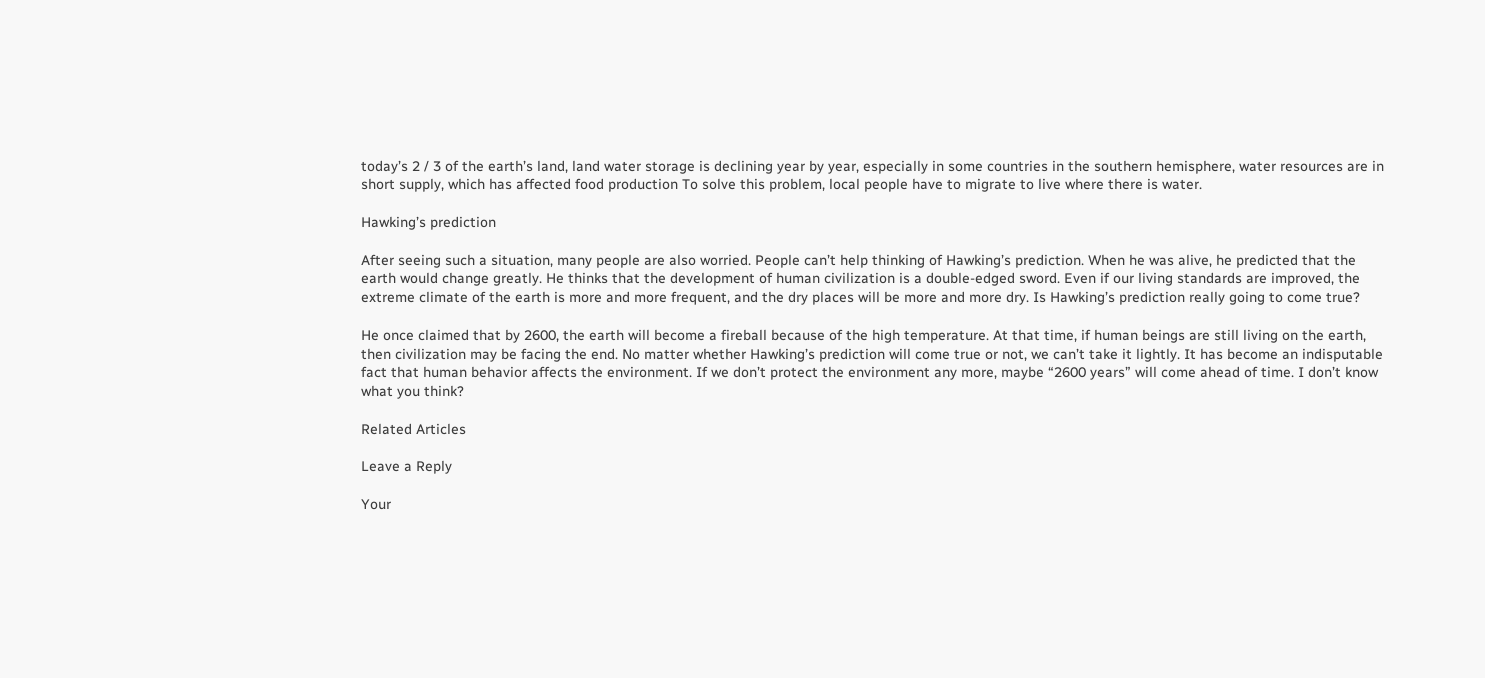today’s 2 / 3 of the earth’s land, land water storage is declining year by year, especially in some countries in the southern hemisphere, water resources are in short supply, which has affected food production To solve this problem, local people have to migrate to live where there is water.

Hawking’s prediction

After seeing such a situation, many people are also worried. People can’t help thinking of Hawking’s prediction. When he was alive, he predicted that the earth would change greatly. He thinks that the development of human civilization is a double-edged sword. Even if our living standards are improved, the extreme climate of the earth is more and more frequent, and the dry places will be more and more dry. Is Hawking’s prediction really going to come true?

He once claimed that by 2600, the earth will become a fireball because of the high temperature. At that time, if human beings are still living on the earth, then civilization may be facing the end. No matter whether Hawking’s prediction will come true or not, we can’t take it lightly. It has become an indisputable fact that human behavior affects the environment. If we don’t protect the environment any more, maybe “2600 years” will come ahead of time. I don’t know what you think?

Related Articles

Leave a Reply

Your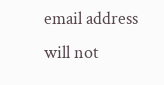email address will not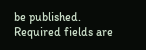be published. Required fields are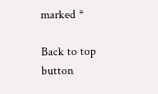marked *

Back to top button